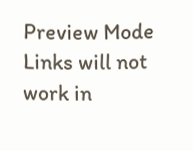Preview Mode Links will not work in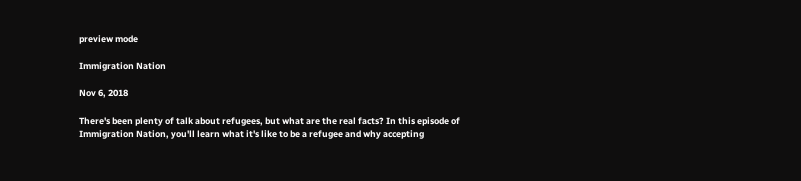preview mode

Immigration Nation

Nov 6, 2018

There's been plenty of talk about refugees, but what are the real facts? In this episode of Immigration Nation, you'll learn what it's like to be a refugee and why accepting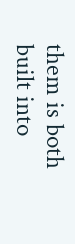them is both built into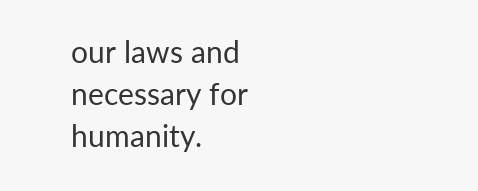our laws and necessary for humanity.